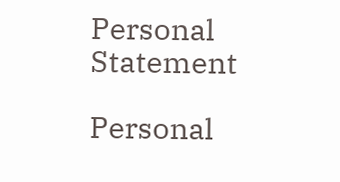Personal Statement

Personal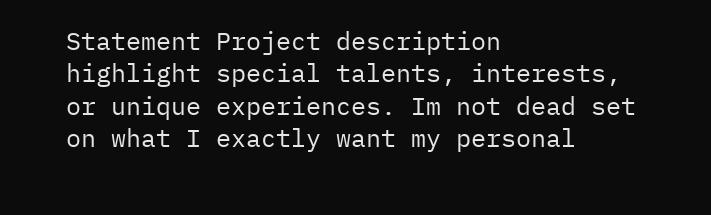Statement Project description highlight special talents, interests, or unique experiences. Im not dead set on what I exactly want my personal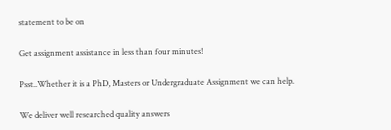statement to be on

Get assignment assistance in less than four minutes!

Psst..Whether it is a PhD, Masters or Undergraduate Assignment we can help.

We deliver well researched quality answers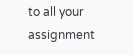to all your assignment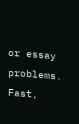or essay problems. Fast,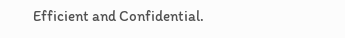Efficient and Confidential.